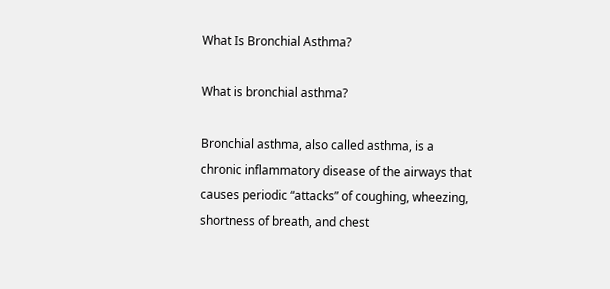What Is Bronchial Asthma?

What is bronchial asthma?

Bronchial asthma, also called asthma, is a chronic inflammatory disease of the airways that causes periodic “attacks” of coughing, wheezing, shortness of breath, and chest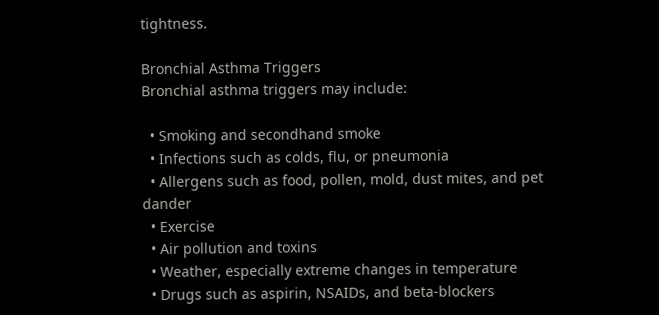tightness.

Bronchial Asthma Triggers
Bronchial asthma triggers may include:

  • Smoking and secondhand smoke
  • Infections such as colds, flu, or pneumonia
  • Allergens such as food, pollen, mold, dust mites, and pet dander
  • Exercise
  • Air pollution and toxins
  • Weather, especially extreme changes in temperature
  • Drugs such as aspirin, NSAIDs, and beta-blockers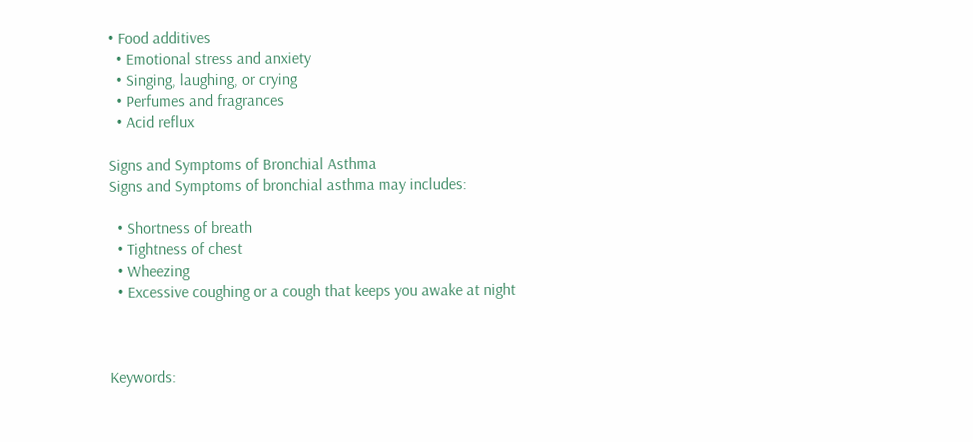• Food additives
  • Emotional stress and anxiety
  • Singing, laughing, or crying
  • Perfumes and fragrances
  • Acid reflux

Signs and Symptoms of Bronchial Asthma
Signs and Symptoms of bronchial asthma may includes:

  • Shortness of breath
  • Tightness of chest
  • Wheezing
  • Excessive coughing or a cough that keeps you awake at night



Keywords: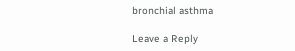bronchial asthma

Leave a Reply